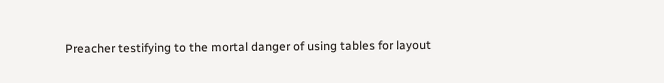Preacher testifying to the mortal danger of using tables for layout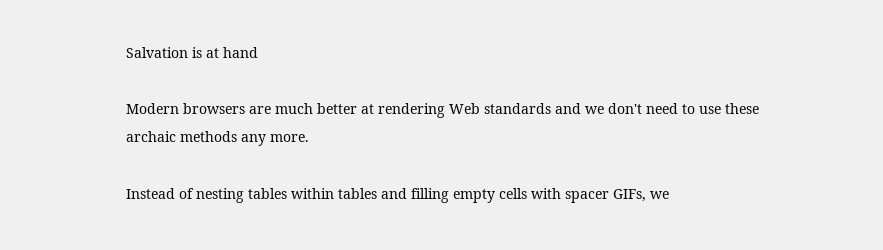Salvation is at hand

Modern browsers are much better at rendering Web standards and we don't need to use these archaic methods any more.

Instead of nesting tables within tables and filling empty cells with spacer GIFs, we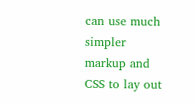can use much simpler markup and CSS to lay out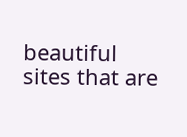beautiful sites that are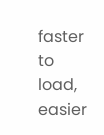faster to load, easier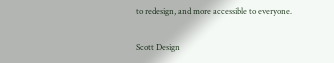to redesign, and more accessible to everyone.

Scott Design